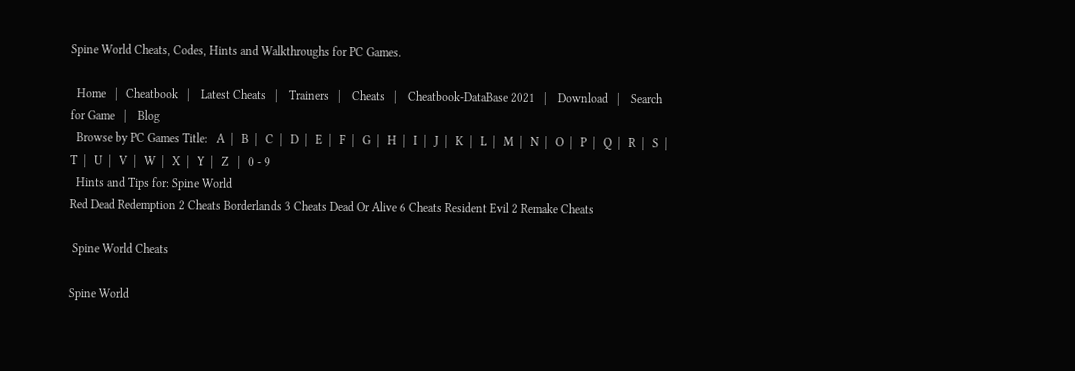Spine World Cheats, Codes, Hints and Walkthroughs for PC Games.

  Home   |   Cheatbook   |    Latest Cheats   |    Trainers   |    Cheats   |    Cheatbook-DataBase 2021   |    Download   |    Search for Game   |    Blog
  Browse by PC Games Title:   A  |   B  |   C  |   D  |   E  |   F  |   G  |   H  |   I  |   J  |   K  |   L  |   M  |   N  |   O  |   P  |   Q  |   R  |   S  |   T  |   U  |   V  |   W  |   X  |   Y  |   Z   |   0 - 9
  Hints and Tips for: Spine World
Red Dead Redemption 2 Cheats Borderlands 3 Cheats Dead Or Alive 6 Cheats Resident Evil 2 Remake Cheats

 Spine World Cheats

Spine World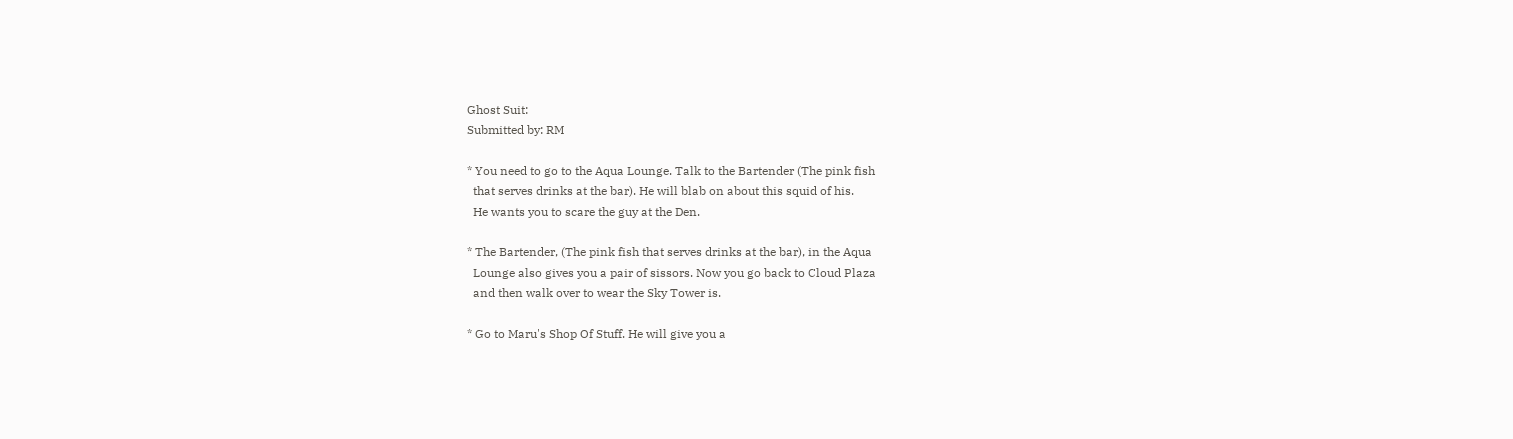Ghost Suit:
Submitted by: RM

* You need to go to the Aqua Lounge. Talk to the Bartender (The pink fish
  that serves drinks at the bar). He will blab on about this squid of his.
  He wants you to scare the guy at the Den.

* The Bartender, (The pink fish that serves drinks at the bar), in the Aqua
  Lounge also gives you a pair of sissors. Now you go back to Cloud Plaza
  and then walk over to wear the Sky Tower is.

* Go to Maru's Shop Of Stuff. He will give you a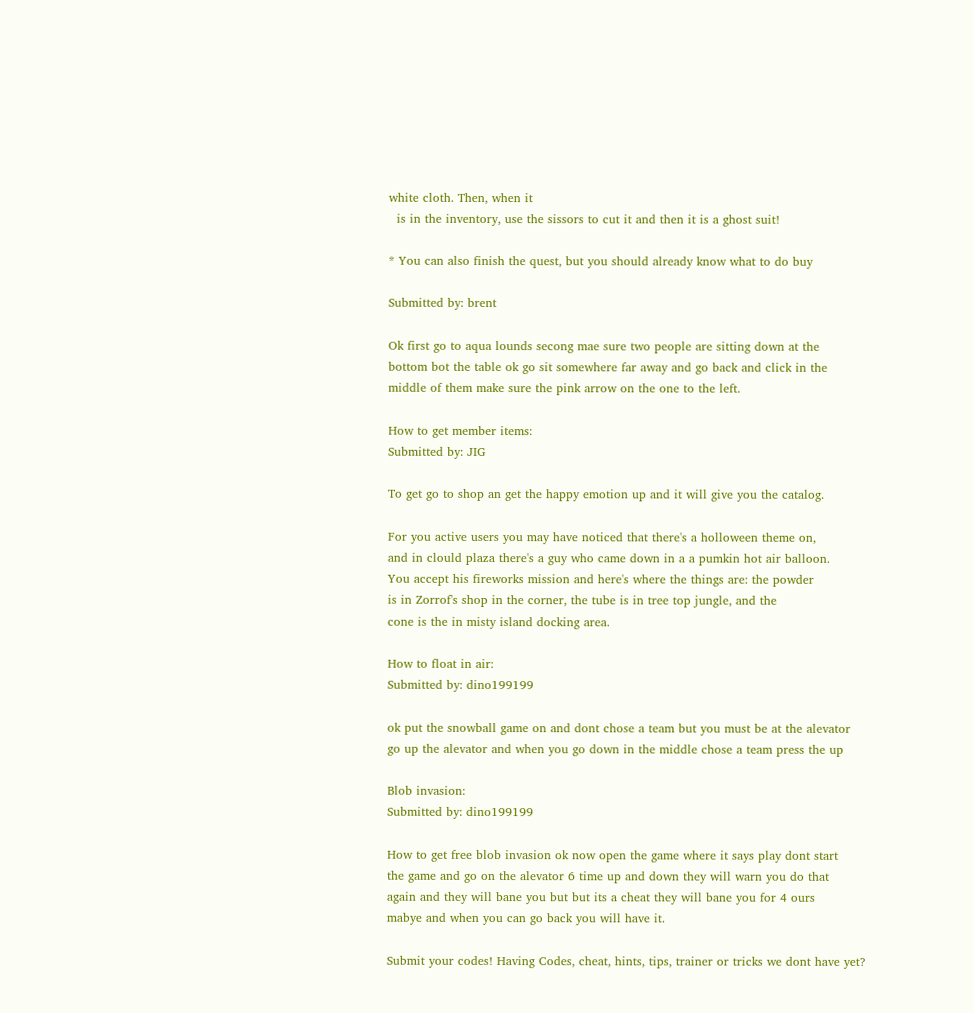white cloth. Then, when it
  is in the inventory, use the sissors to cut it and then it is a ghost suit!

* You can also finish the quest, but you should already know what to do buy

Submitted by: brent

Ok first go to aqua lounds secong mae sure two people are sitting down at the
bottom bot the table ok go sit somewhere far away and go back and click in the
middle of them make sure the pink arrow on the one to the left.

How to get member items:
Submitted by: JIG

To get go to shop an get the happy emotion up and it will give you the catalog.

For you active users you may have noticed that there's a holloween theme on,
and in clould plaza there's a guy who came down in a a pumkin hot air balloon.
You accept his fireworks mission and here's where the things are: the powder
is in Zorrof's shop in the corner, the tube is in tree top jungle, and the
cone is the in misty island docking area.

How to float in air:
Submitted by: dino199199

ok put the snowball game on and dont chose a team but you must be at the alevator
go up the alevator and when you go down in the middle chose a team press the up

Blob invasion:
Submitted by: dino199199

How to get free blob invasion ok now open the game where it says play dont start
the game and go on the alevator 6 time up and down they will warn you do that
again and they will bane you but but its a cheat they will bane you for 4 ours
mabye and when you can go back you will have it.

Submit your codes! Having Codes, cheat, hints, tips, trainer or tricks we dont have yet?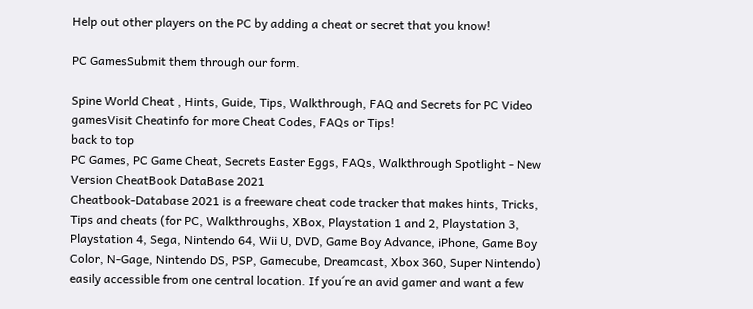Help out other players on the PC by adding a cheat or secret that you know!

PC GamesSubmit them through our form.

Spine World Cheat , Hints, Guide, Tips, Walkthrough, FAQ and Secrets for PC Video gamesVisit Cheatinfo for more Cheat Codes, FAQs or Tips!
back to top
PC Games, PC Game Cheat, Secrets Easter Eggs, FAQs, Walkthrough Spotlight - New Version CheatBook DataBase 2021
Cheatbook-Database 2021 is a freeware cheat code tracker that makes hints, Tricks, Tips and cheats (for PC, Walkthroughs, XBox, Playstation 1 and 2, Playstation 3, Playstation 4, Sega, Nintendo 64, Wii U, DVD, Game Boy Advance, iPhone, Game Boy Color, N-Gage, Nintendo DS, PSP, Gamecube, Dreamcast, Xbox 360, Super Nintendo) easily accessible from one central location. If you´re an avid gamer and want a few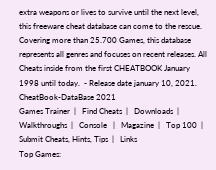extra weapons or lives to survive until the next level, this freeware cheat database can come to the rescue. Covering more than 25.700 Games, this database represents all genres and focuses on recent releases. All Cheats inside from the first CHEATBOOK January 1998 until today.  - Release date january 10, 2021. CheatBook-DataBase 2021
Games Trainer  |   Find Cheats  |   Downloads  |   Walkthroughs  |   Console   |   Magazine  |   Top 100  |   Submit Cheats, Hints, Tips  |   Links
Top Games: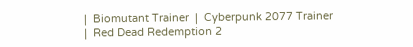|  Biomutant Trainer  |  Cyberpunk 2077 Trainer  |  Red Dead Redemption 2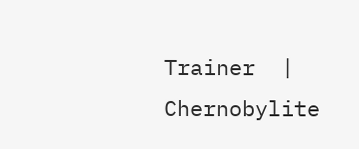Trainer  |  Chernobylite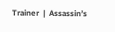Trainer  |  Assassin’s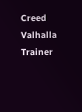Creed Valhalla Trainer